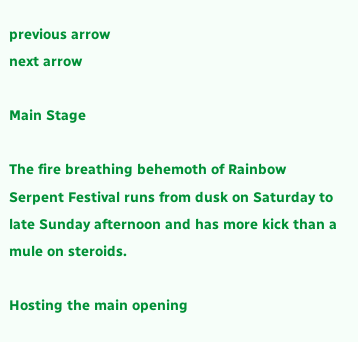previous arrow
next arrow

Main Stage

The fire breathing behemoth of Rainbow Serpent Festival runs from dusk on Saturday to late Sunday afternoon and has more kick than a mule on steroids.

Hosting the main opening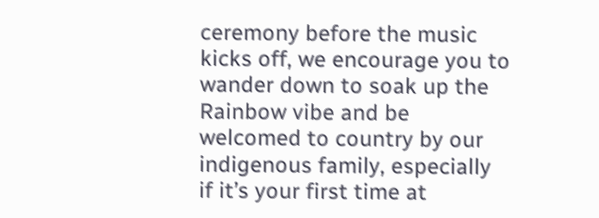ceremony before the music kicks off, we encourage you to wander down to soak up the Rainbow vibe and be welcomed to country by our indigenous family, especially if it’s your first time at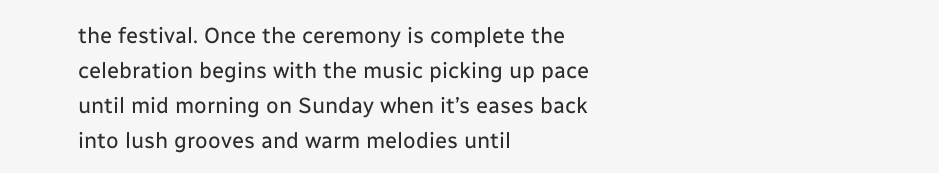the festival. Once the ceremony is complete the celebration begins with the music picking up pace until mid morning on Sunday when it’s eases back into lush grooves and warm melodies until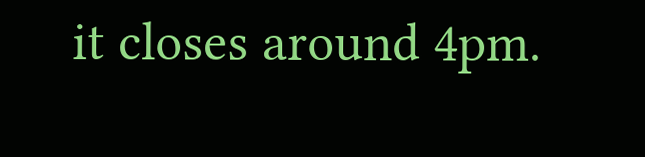it closes around 4pm.